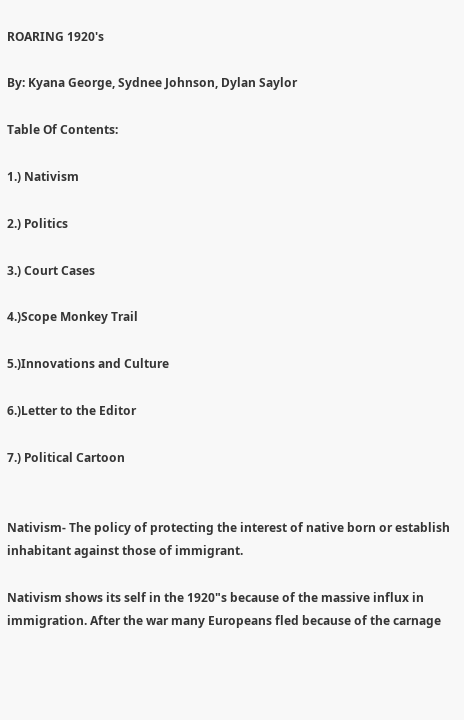ROARING 1920's

By: Kyana George, Sydnee Johnson, Dylan Saylor

Table Of Contents:

1.) Nativism

2.) Politics

3.) Court Cases

4.)Scope Monkey Trail

5.)Innovations and Culture

6.)Letter to the Editor

7.) Political Cartoon


Nativism- The policy of protecting the interest of native born or establish inhabitant against those of immigrant.

Nativism shows its self in the 1920"s because of the massive influx in immigration. After the war many Europeans fled because of the carnage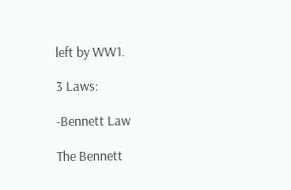left by WW1.

3 Laws:

-Bennett Law

The Bennett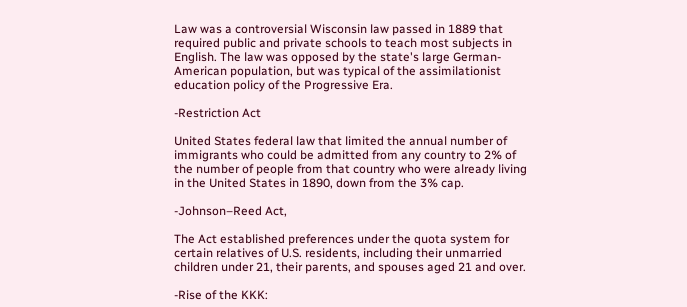Law was a controversial Wisconsin law passed in 1889 that required public and private schools to teach most subjects in English. The law was opposed by the state's large German-American population, but was typical of the assimilationist education policy of the Progressive Era.

-Restriction Act

United States federal law that limited the annual number of immigrants who could be admitted from any country to 2% of the number of people from that country who were already living in the United States in 1890, down from the 3% cap.

-Johnson–Reed Act,

The Act established preferences under the quota system for certain relatives of U.S. residents, including their unmarried children under 21, their parents, and spouses aged 21 and over.

-Rise of the KKK: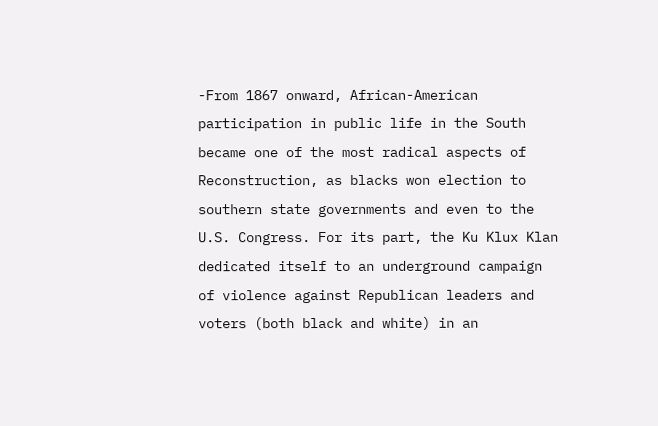-From 1867 onward, African-American participation in public life in the South became one of the most radical aspects of Reconstruction, as blacks won election to southern state governments and even to the U.S. Congress. For its part, the Ku Klux Klan dedicated itself to an underground campaign of violence against Republican leaders and voters (both black and white) in an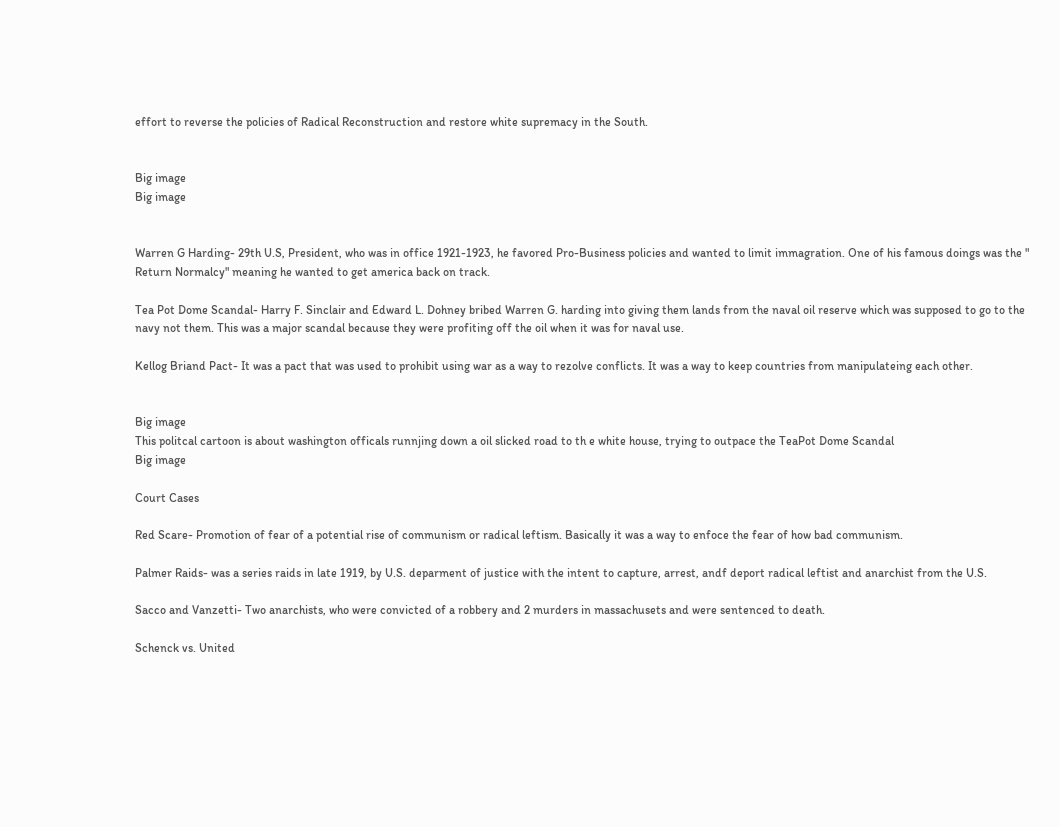effort to reverse the policies of Radical Reconstruction and restore white supremacy in the South.


Big image
Big image


Warren G Harding- 29th U.S, President, who was in office 1921-1923, he favored Pro-Business policies and wanted to limit immagration. One of his famous doings was the " Return Normalcy" meaning he wanted to get america back on track.

Tea Pot Dome Scandal- Harry F. Sinclair and Edward L. Dohney bribed Warren G. harding into giving them lands from the naval oil reserve which was supposed to go to the navy not them. This was a major scandal because they were profiting off the oil when it was for naval use.

Kellog Briand Pact- It was a pact that was used to prohibit using war as a way to rezolve conflicts. It was a way to keep countries from manipulateing each other.


Big image
This politcal cartoon is about washington officals runnjing down a oil slicked road to th e white house, trying to outpace the TeaPot Dome Scandal
Big image

Court Cases

Red Scare- Promotion of fear of a potential rise of communism or radical leftism. Basically it was a way to enfoce the fear of how bad communism.

Palmer Raids- was a series raids in late 1919, by U.S. deparment of justice with the intent to capture, arrest, andf deport radical leftist and anarchist from the U.S.

Sacco and Vanzetti- Two anarchists, who were convicted of a robbery and 2 murders in massachusets and were sentenced to death.

Schenck vs. United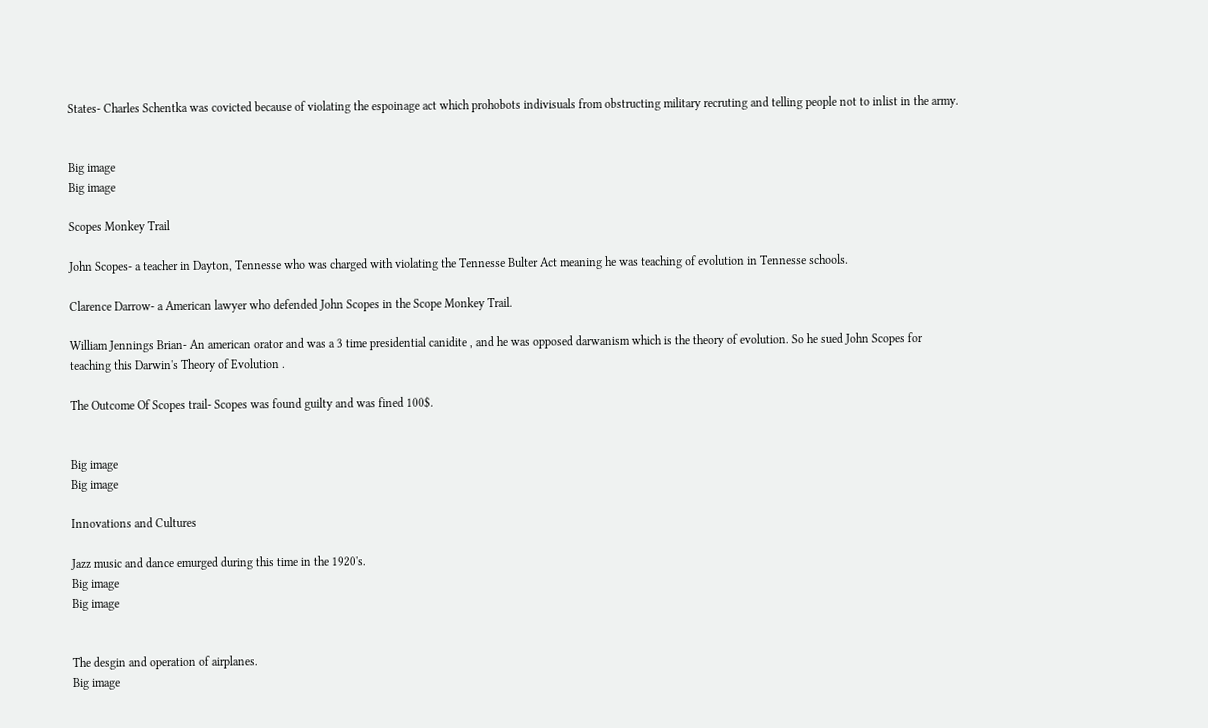States- Charles Schentka was covicted because of violating the espoinage act which prohobots indivisuals from obstructing military recruting and telling people not to inlist in the army.


Big image
Big image

Scopes Monkey Trail

John Scopes- a teacher in Dayton, Tennesse who was charged with violating the Tennesse Bulter Act meaning he was teaching of evolution in Tennesse schools.

Clarence Darrow- a American lawyer who defended John Scopes in the Scope Monkey Trail.

William Jennings Brian- An american orator and was a 3 time presidential canidite , and he was opposed darwanism which is the theory of evolution. So he sued John Scopes for teaching this Darwin's Theory of Evolution .

The Outcome Of Scopes trail- Scopes was found guilty and was fined 100$.


Big image
Big image

Innovations and Cultures

Jazz music and dance emurged during this time in the 1920's.
Big image
Big image


The desgin and operation of airplanes.
Big image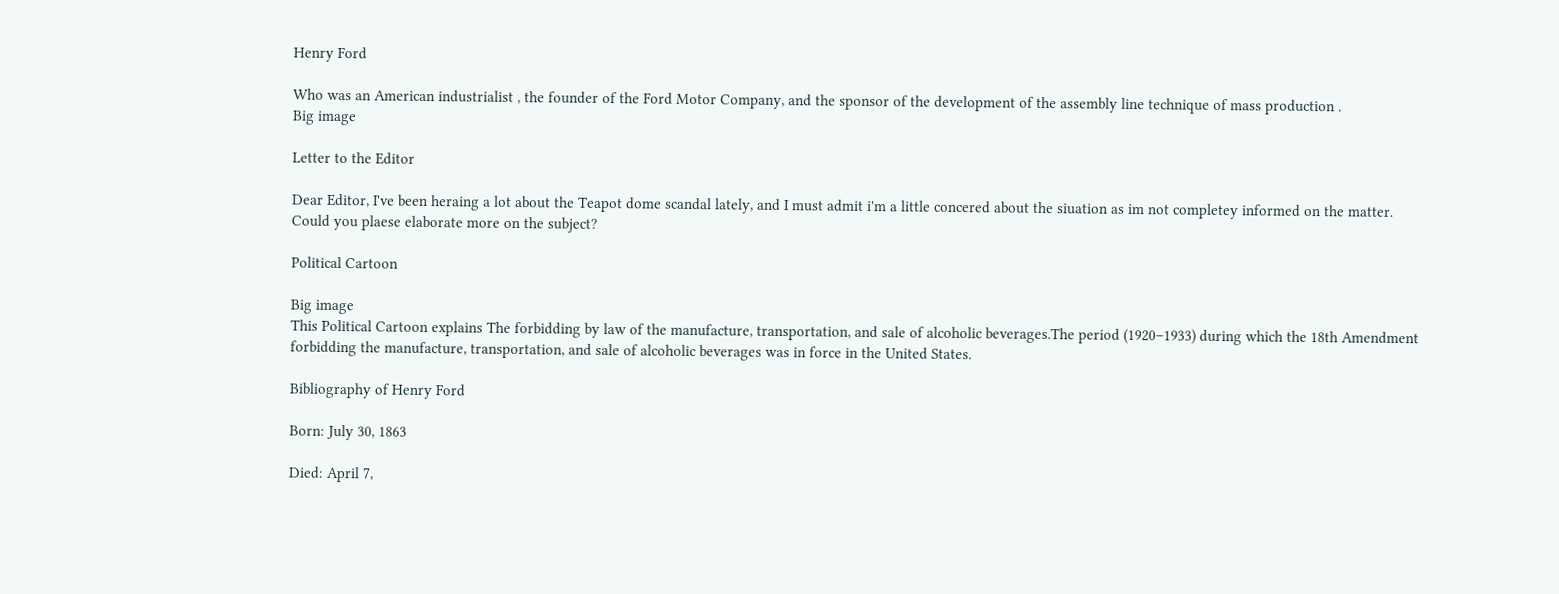Henry Ford

Who was an American industrialist , the founder of the Ford Motor Company, and the sponsor of the development of the assembly line technique of mass production .
Big image

Letter to the Editor

Dear Editor, I've been heraing a lot about the Teapot dome scandal lately, and I must admit i'm a little concered about the siuation as im not completey informed on the matter. Could you plaese elaborate more on the subject?

Political Cartoon

Big image
This Political Cartoon explains The forbidding by law of the manufacture, transportation, and sale of alcoholic beverages.The period (1920–1933) during which the 18th Amendment forbidding the manufacture, transportation, and sale of alcoholic beverages was in force in the United States.

Bibliography of Henry Ford

Born: July 30, 1863

Died: April 7,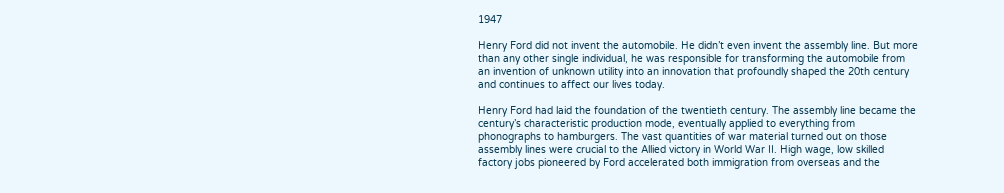1947

Henry Ford did not invent the automobile. He didn’t even invent the assembly line. But more than any other single individual, he was responsible for transforming the automobile from an invention of unknown utility into an innovation that profoundly shaped the 20th century and continues to affect our lives today.

Henry Ford had laid the foundation of the twentieth century. The assembly line became the century’s characteristic production mode, eventually applied to everything from phonographs to hamburgers. The vast quantities of war material turned out on those assembly lines were crucial to the Allied victory in World War II. High wage, low skilled factory jobs pioneered by Ford accelerated both immigration from overseas and the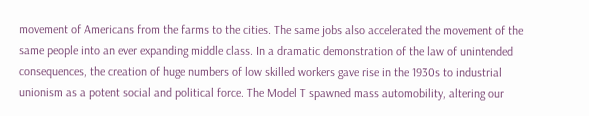movement of Americans from the farms to the cities. The same jobs also accelerated the movement of the same people into an ever expanding middle class. In a dramatic demonstration of the law of unintended consequences, the creation of huge numbers of low skilled workers gave rise in the 1930s to industrial unionism as a potent social and political force. The Model T spawned mass automobility, altering our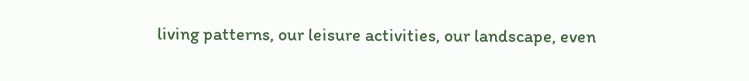living patterns, our leisure activities, our landscape, even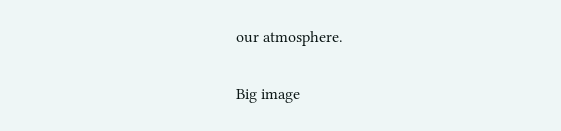our atmosphere.


Big image